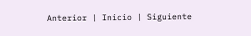Anterior | Inicio | Siguiente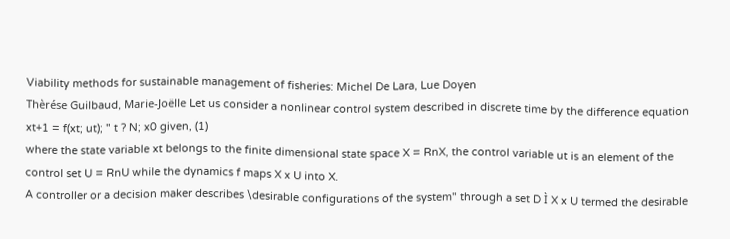Viability methods for sustainable management of fisheries: Michel De Lara, Lue Doyen
Thèrése Guilbaud, Marie-Joëlle Let us consider a nonlinear control system described in discrete time by the difference equation
xt+1 = f(xt; ut); " t ? N; x0 given, (1)
where the state variable xt belongs to the finite dimensional state space X = RnX, the control variable ut is an element of the control set U = RnU while the dynamics f maps X x U into X.
A controller or a decision maker describes \desirable configurations of the system" through a set D Ì X x U termed the desirable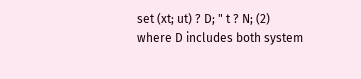set (xt; ut) ? D; " t ? N; (2)
where D includes both system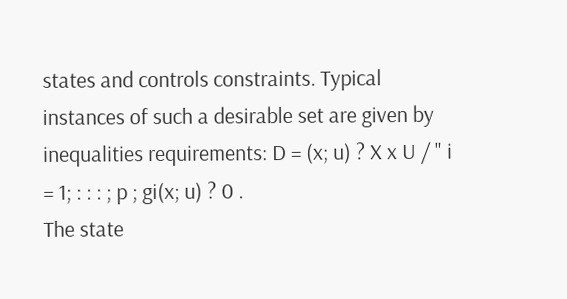states and controls constraints. Typical instances of such a desirable set are given by inequalities requirements: D = (x; u) ? X x U / " i = 1; : : : ; p ; gi(x; u) ? 0 .
The state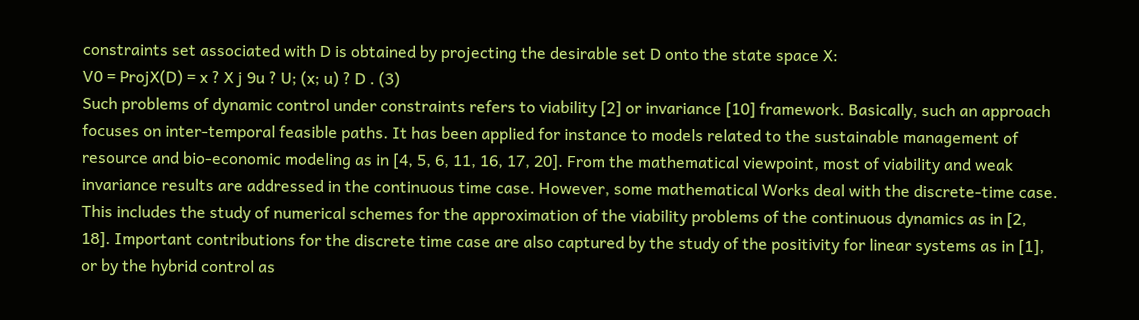constraints set associated with D is obtained by projecting the desirable set D onto the state space X:
V0 = ProjX(D) = x ? X j 9u ? U; (x; u) ? D . (3)
Such problems of dynamic control under constraints refers to viability [2] or invariance [10] framework. Basically, such an approach focuses on inter-temporal feasible paths. It has been applied for instance to models related to the sustainable management of resource and bio-economic modeling as in [4, 5, 6, 11, 16, 17, 20]. From the mathematical viewpoint, most of viability and weak invariance results are addressed in the continuous time case. However, some mathematical Works deal with the discrete-time case. This includes the study of numerical schemes for the approximation of the viability problems of the continuous dynamics as in [2, 18]. Important contributions for the discrete time case are also captured by the study of the positivity for linear systems as in [1], or by the hybrid control as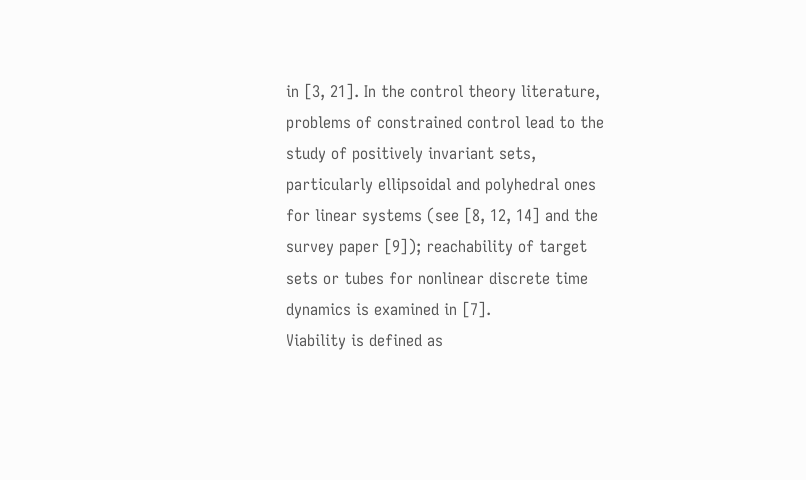in [3, 21]. In the control theory literature, problems of constrained control lead to the study of positively invariant sets, particularly ellipsoidal and polyhedral ones for linear systems (see [8, 12, 14] and the survey paper [9]); reachability of target sets or tubes for nonlinear discrete time dynamics is examined in [7].
Viability is defined as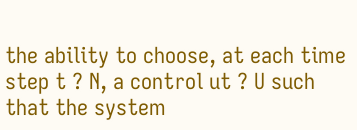the ability to choose, at each time step t ? N, a control ut ? U such that the system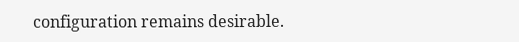configuration remains desirable.